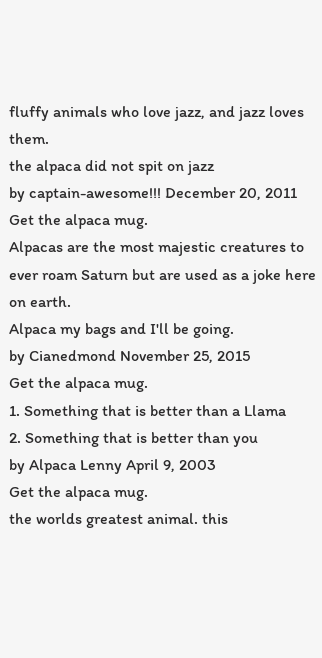fluffy animals who love jazz, and jazz loves them.
the alpaca did not spit on jazz
by captain-awesome!!! December 20, 2011
Get the alpaca mug.
Alpacas are the most majestic creatures to ever roam Saturn but are used as a joke here on earth.
Alpaca my bags and I'll be going.
by Cianedmond November 25, 2015
Get the alpaca mug.
1. Something that is better than a Llama
2. Something that is better than you
by Alpaca Lenny April 9, 2003
Get the alpaca mug.
the worlds greatest animal. this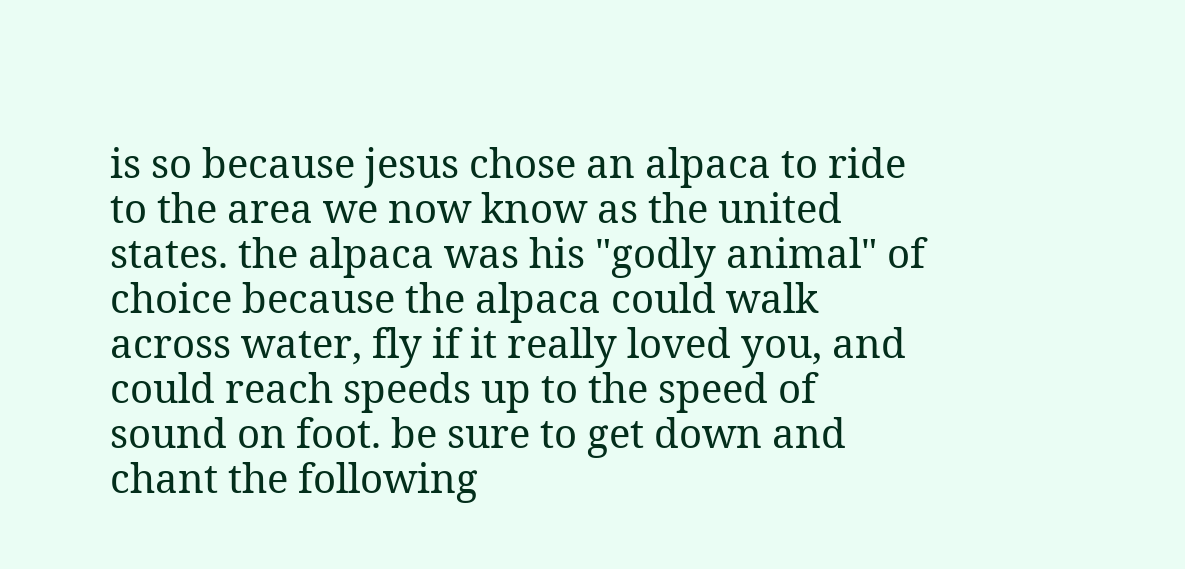is so because jesus chose an alpaca to ride to the area we now know as the united states. the alpaca was his "godly animal" of choice because the alpaca could walk across water, fly if it really loved you, and could reach speeds up to the speed of sound on foot. be sure to get down and chant the following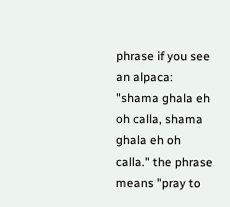phrase if you see an alpaca: "shama ghala eh oh calla, shama ghala eh oh calla." the phrase means "pray to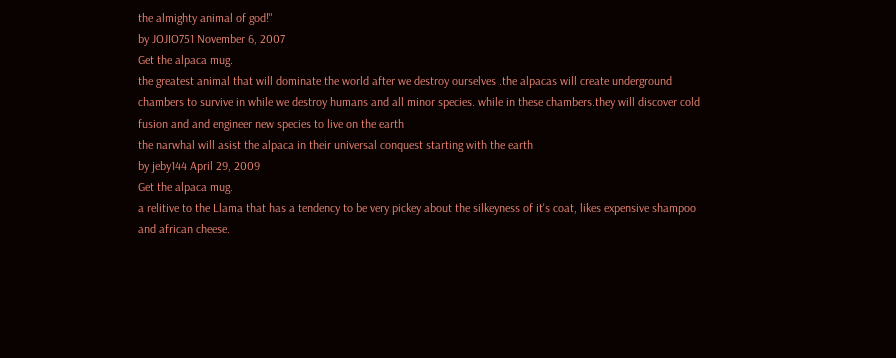the almighty animal of god!"
by JOJIO751 November 6, 2007
Get the alpaca mug.
the greatest animal that will dominate the world after we destroy ourselves .the alpacas will create underground chambers to survive in while we destroy humans and all minor species. while in these chambers.they will discover cold fusion and and engineer new species to live on the earth
the narwhal will asist the alpaca in their universal conquest starting with the earth
by jeby144 April 29, 2009
Get the alpaca mug.
a relitive to the Llama that has a tendency to be very pickey about the silkeyness of it's coat, likes expensive shampoo and african cheese.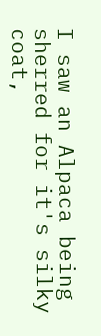I saw an Alpaca being sherred for it's silky coat,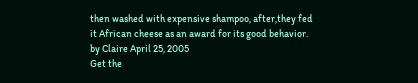then washed with expensive shampoo, after,they fed it African cheese as an award for its good behavior.
by Claire April 25, 2005
Get the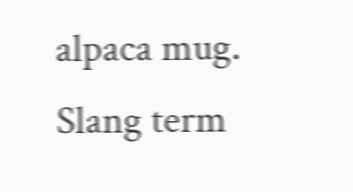alpaca mug.
Slang term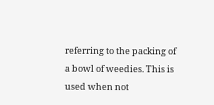referring to the packing of a bowl of weedies. This is used when not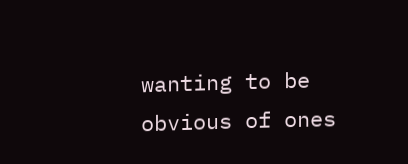wanting to be obvious of ones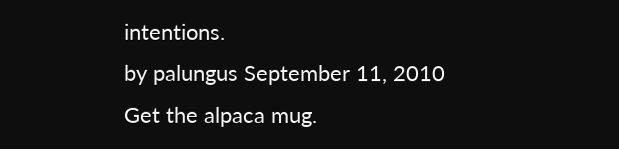intentions.
by palungus September 11, 2010
Get the alpaca mug.